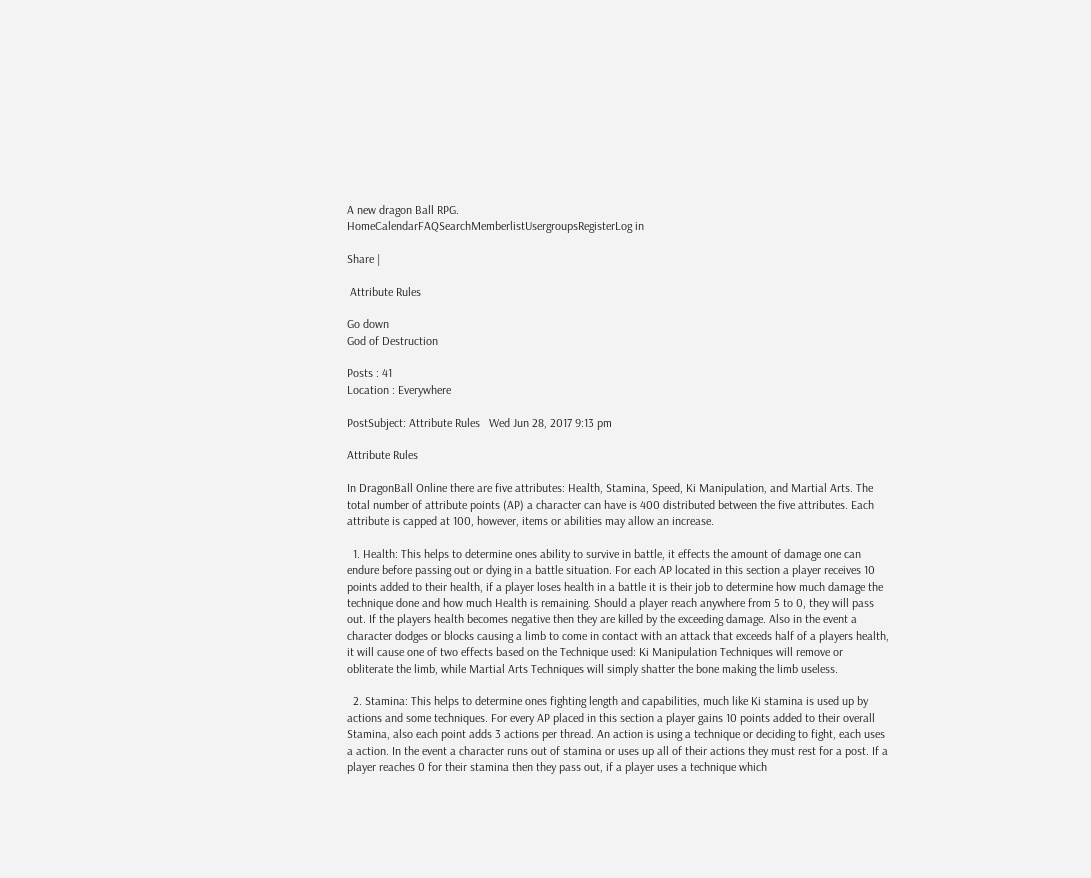A new dragon Ball RPG.
HomeCalendarFAQSearchMemberlistUsergroupsRegisterLog in

Share |

 Attribute Rules

Go down
God of Destruction

Posts : 41
Location : Everywhere

PostSubject: Attribute Rules   Wed Jun 28, 2017 9:13 pm

Attribute Rules

In DragonBall Online there are five attributes: Health, Stamina, Speed, Ki Manipulation, and Martial Arts. The total number of attribute points (AP) a character can have is 400 distributed between the five attributes. Each attribute is capped at 100, however, items or abilities may allow an increase.

  1. Health: This helps to determine ones ability to survive in battle, it effects the amount of damage one can endure before passing out or dying in a battle situation. For each AP located in this section a player receives 10 points added to their health, if a player loses health in a battle it is their job to determine how much damage the technique done and how much Health is remaining. Should a player reach anywhere from 5 to 0, they will pass out. If the players health becomes negative then they are killed by the exceeding damage. Also in the event a character dodges or blocks causing a limb to come in contact with an attack that exceeds half of a players health, it will cause one of two effects based on the Technique used: Ki Manipulation Techniques will remove or obliterate the limb, while Martial Arts Techniques will simply shatter the bone making the limb useless.

  2. Stamina: This helps to determine ones fighting length and capabilities, much like Ki stamina is used up by actions and some techniques. For every AP placed in this section a player gains 10 points added to their overall Stamina, also each point adds 3 actions per thread. An action is using a technique or deciding to fight, each uses a action. In the event a character runs out of stamina or uses up all of their actions they must rest for a post. If a player reaches 0 for their stamina then they pass out, if a player uses a technique which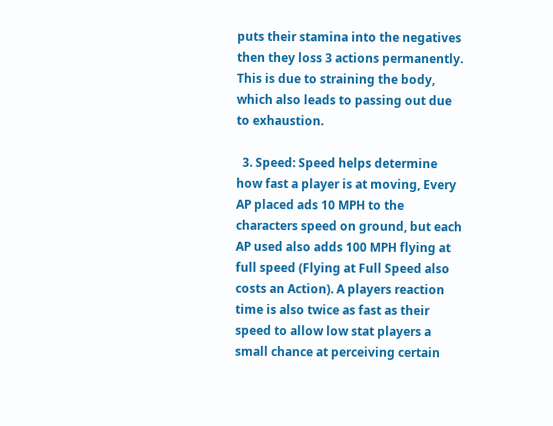puts their stamina into the negatives then they loss 3 actions permanently. This is due to straining the body, which also leads to passing out due to exhaustion.

  3. Speed: Speed helps determine how fast a player is at moving, Every AP placed ads 10 MPH to the characters speed on ground, but each AP used also adds 100 MPH flying at full speed (Flying at Full Speed also costs an Action). A players reaction time is also twice as fast as their speed to allow low stat players a small chance at perceiving certain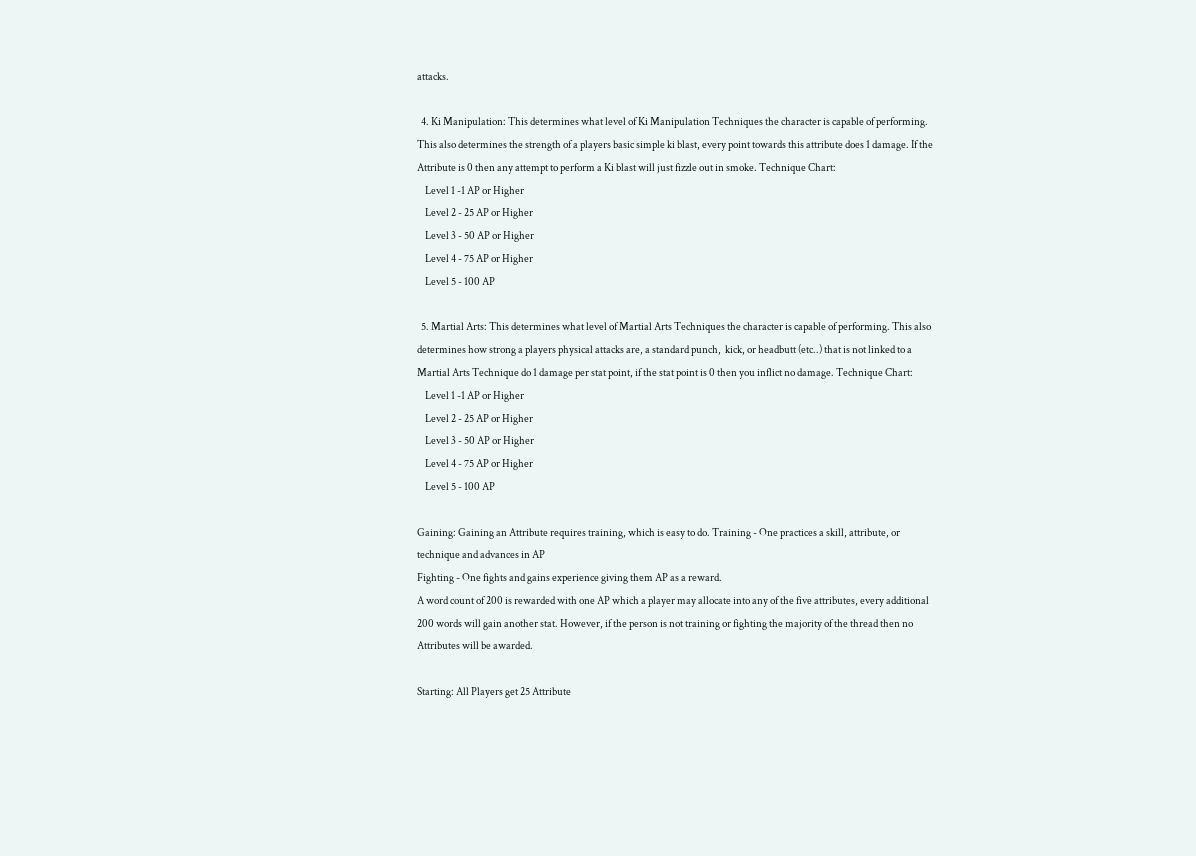attacks.

  4. Ki Manipulation: This determines what level of Ki Manipulation Techniques the character is capable of performing. This also determines the strength of a players basic simple ki blast, every point towards this attribute does 1 damage. If the Attribute is 0 then any attempt to perform a Ki blast will just fizzle out in smoke. Technique Chart:
    Level 1 -1 AP or Higher
    Level 2 - 25 AP or Higher
    Level 3 - 50 AP or Higher
    Level 4 - 75 AP or Higher
    Level 5 - 100 AP

  5. Martial Arts: This determines what level of Martial Arts Techniques the character is capable of performing. This also determines how strong a players physical attacks are, a standard punch,  kick, or headbutt (etc..) that is not linked to a Martial Arts Technique do 1 damage per stat point, if the stat point is 0 then you inflict no damage. Technique Chart:
    Level 1 -1 AP or Higher
    Level 2 - 25 AP or Higher
    Level 3 - 50 AP or Higher
    Level 4 - 75 AP or Higher
    Level 5 - 100 AP

Gaining: Gaining an Attribute requires training, which is easy to do. Training - One practices a skill, attribute, or technique and advances in AP
Fighting - One fights and gains experience giving them AP as a reward.
A word count of 200 is rewarded with one AP which a player may allocate into any of the five attributes, every additional 200 words will gain another stat. However, if the person is not training or fighting the majority of the thread then no Attributes will be awarded.

Starting: All Players get 25 Attribute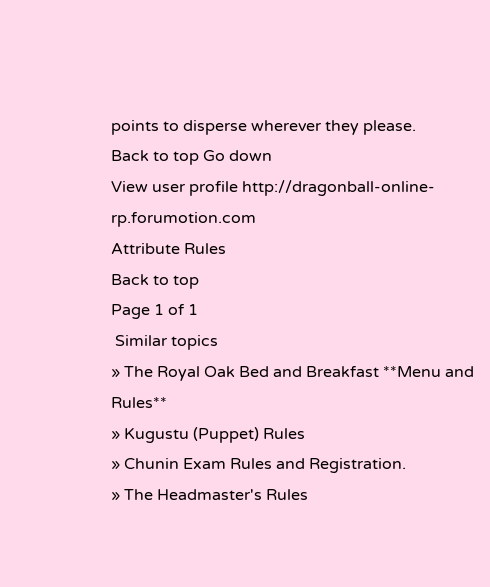points to disperse wherever they please.
Back to top Go down
View user profile http://dragonball-online-rp.forumotion.com
Attribute Rules
Back to top
Page 1 of 1
 Similar topics
» The Royal Oak Bed and Breakfast **Menu and Rules**
» Kugustu (Puppet) Rules
» Chunin Exam Rules and Registration.
» The Headmaster's Rules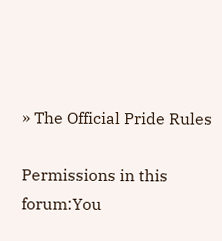» The Official Pride Rules

Permissions in this forum:You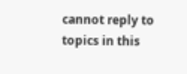cannot reply to topics in this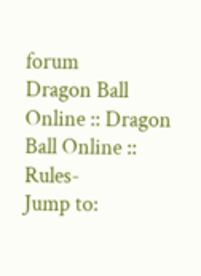forum
Dragon Ball Online :: Dragon Ball Online :: Rules-
Jump to: